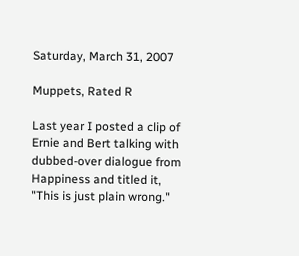Saturday, March 31, 2007

Muppets, Rated R

Last year I posted a clip of Ernie and Bert talking with dubbed-over dialogue from Happiness and titled it, "This is just plain wrong."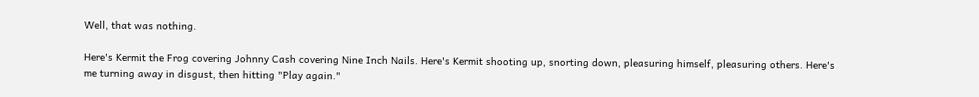Well, that was nothing.

Here's Kermit the Frog covering Johnny Cash covering Nine Inch Nails. Here's Kermit shooting up, snorting down, pleasuring himself, pleasuring others. Here's me turning away in disgust, then hitting "Play again."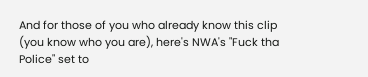And for those of you who already know this clip (you know who you are), here's NWA's "Fuck tha Police" set to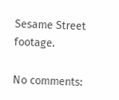Sesame Street footage.

No comments: